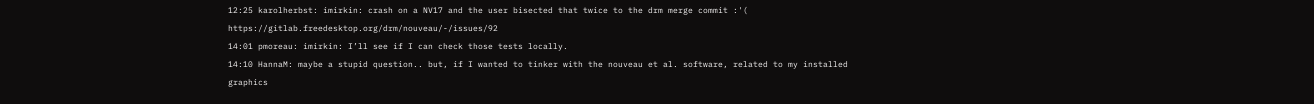12:25 karolherbst: imirkin: crash on a NV17 and the user bisected that twice to the drm merge commit :'( https://gitlab.freedesktop.org/drm/nouveau/-/issues/92
14:01 pmoreau: imirkin: I’ll see if I can check those tests locally.
14:10 HannaM: maybe a stupid question.. but, if I wanted to tinker with the nouveau et al. software, related to my installed graphics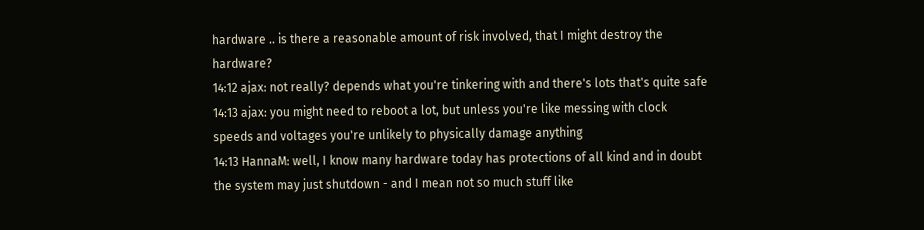hardware .. is there a reasonable amount of risk involved, that I might destroy the hardware?
14:12 ajax: not really? depends what you're tinkering with and there's lots that's quite safe
14:13 ajax: you might need to reboot a lot, but unless you're like messing with clock speeds and voltages you're unlikely to physically damage anything
14:13 HannaM: well, I know many hardware today has protections of all kind and in doubt the system may just shutdown - and I mean not so much stuff like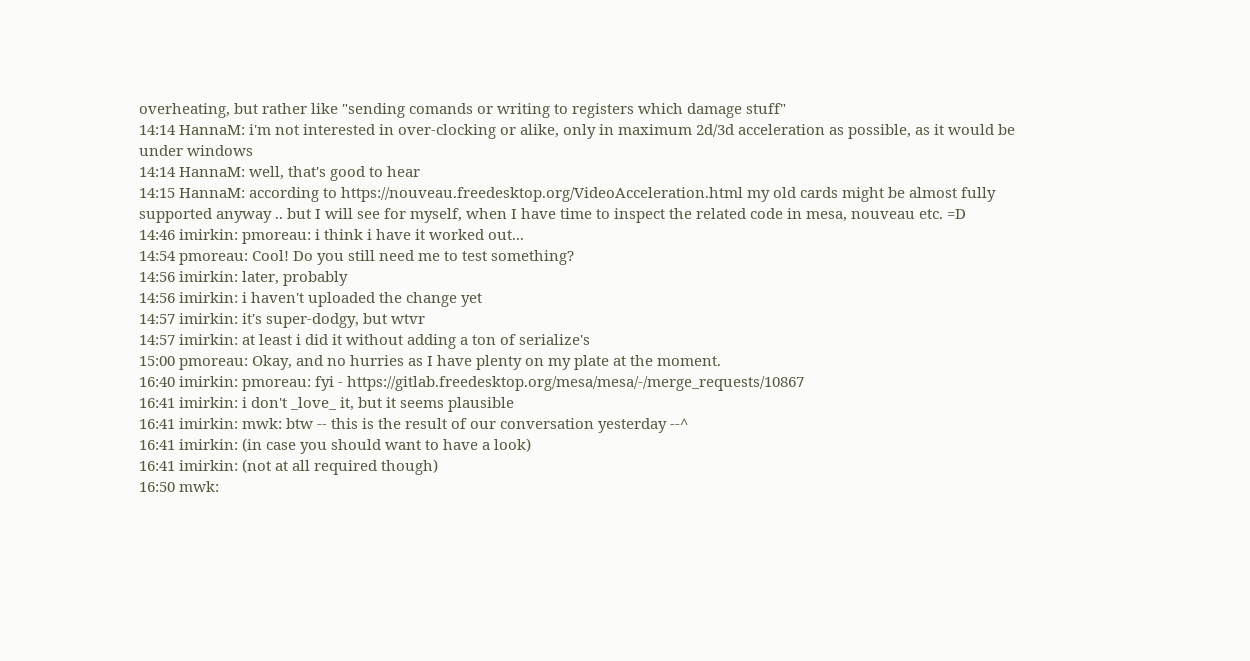overheating, but rather like "sending comands or writing to registers which damage stuff"
14:14 HannaM: i'm not interested in over-clocking or alike, only in maximum 2d/3d acceleration as possible, as it would be under windows
14:14 HannaM: well, that's good to hear
14:15 HannaM: according to https://nouveau.freedesktop.org/VideoAcceleration.html my old cards might be almost fully supported anyway .. but I will see for myself, when I have time to inspect the related code in mesa, nouveau etc. =D
14:46 imirkin: pmoreau: i think i have it worked out...
14:54 pmoreau: Cool! Do you still need me to test something?
14:56 imirkin: later, probably
14:56 imirkin: i haven't uploaded the change yet
14:57 imirkin: it's super-dodgy, but wtvr
14:57 imirkin: at least i did it without adding a ton of serialize's
15:00 pmoreau: Okay, and no hurries as I have plenty on my plate at the moment.
16:40 imirkin: pmoreau: fyi - https://gitlab.freedesktop.org/mesa/mesa/-/merge_requests/10867
16:41 imirkin: i don't _love_ it, but it seems plausible
16:41 imirkin: mwk: btw -- this is the result of our conversation yesterday --^
16:41 imirkin: (in case you should want to have a look)
16:41 imirkin: (not at all required though)
16:50 mwk: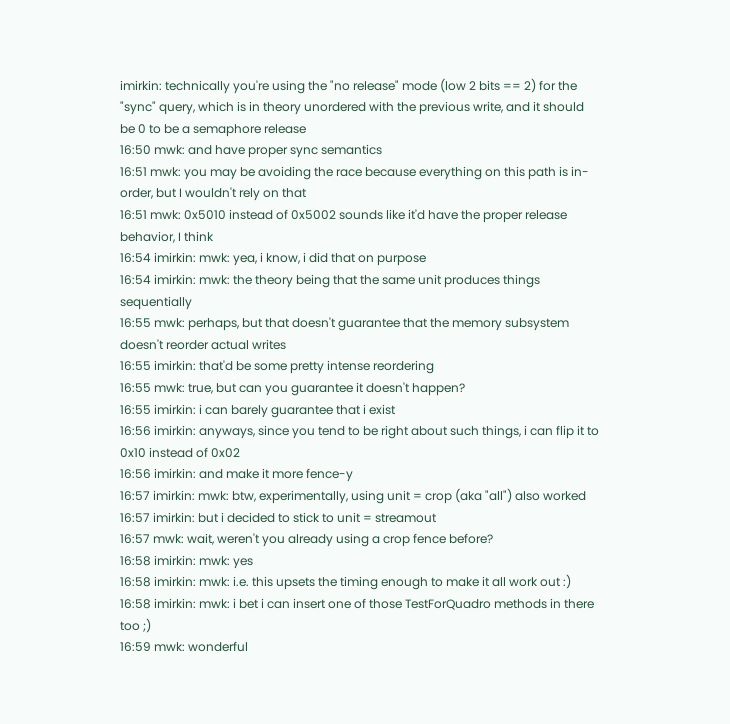imirkin: technically you're using the "no release" mode (low 2 bits == 2) for the "sync" query, which is in theory unordered with the previous write, and it should be 0 to be a semaphore release
16:50 mwk: and have proper sync semantics
16:51 mwk: you may be avoiding the race because everything on this path is in-order, but I wouldn't rely on that
16:51 mwk: 0x5010 instead of 0x5002 sounds like it'd have the proper release behavior, I think
16:54 imirkin: mwk: yea, i know, i did that on purpose
16:54 imirkin: mwk: the theory being that the same unit produces things sequentially
16:55 mwk: perhaps, but that doesn't guarantee that the memory subsystem doesn't reorder actual writes
16:55 imirkin: that'd be some pretty intense reordering
16:55 mwk: true, but can you guarantee it doesn't happen?
16:55 imirkin: i can barely guarantee that i exist
16:56 imirkin: anyways, since you tend to be right about such things, i can flip it to 0x10 instead of 0x02
16:56 imirkin: and make it more fence-y
16:57 imirkin: mwk: btw, experimentally, using unit = crop (aka "all") also worked
16:57 imirkin: but i decided to stick to unit = streamout
16:57 mwk: wait, weren't you already using a crop fence before?
16:58 imirkin: mwk: yes
16:58 imirkin: mwk: i.e. this upsets the timing enough to make it all work out :)
16:58 imirkin: mwk: i bet i can insert one of those TestForQuadro methods in there too ;)
16:59 mwk: wonderful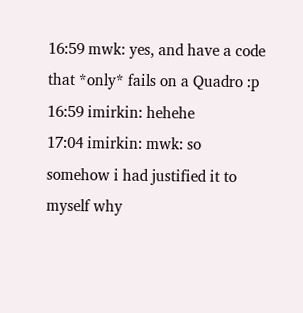16:59 mwk: yes, and have a code that *only* fails on a Quadro :p
16:59 imirkin: hehehe
17:04 imirkin: mwk: so somehow i had justified it to myself why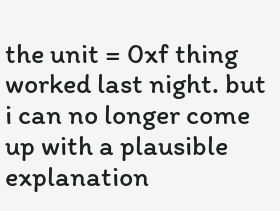the unit = 0xf thing worked last night. but i can no longer come up with a plausible explanation